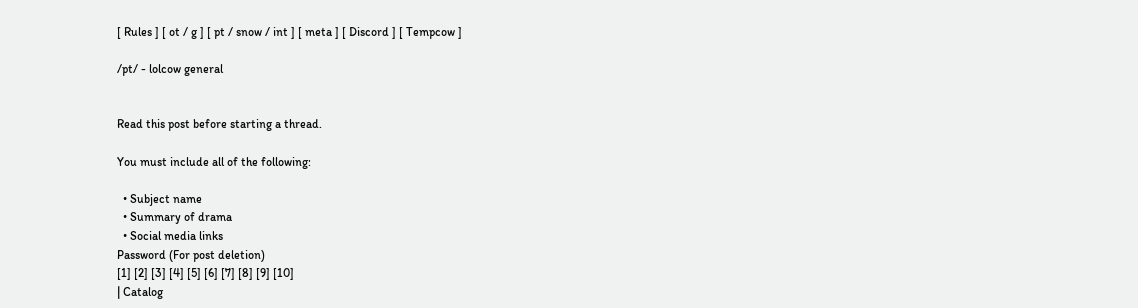[ Rules ] [ ot / g ] [ pt / snow / int ] [ meta ] [ Discord ] [ Tempcow ]

/pt/ - lolcow general


Read this post before starting a thread.

You must include all of the following:

  • Subject name
  • Summary of drama
  • Social media links
Password (For post deletion)
[1] [2] [3] [4] [5] [6] [7] [8] [9] [10]
| Catalog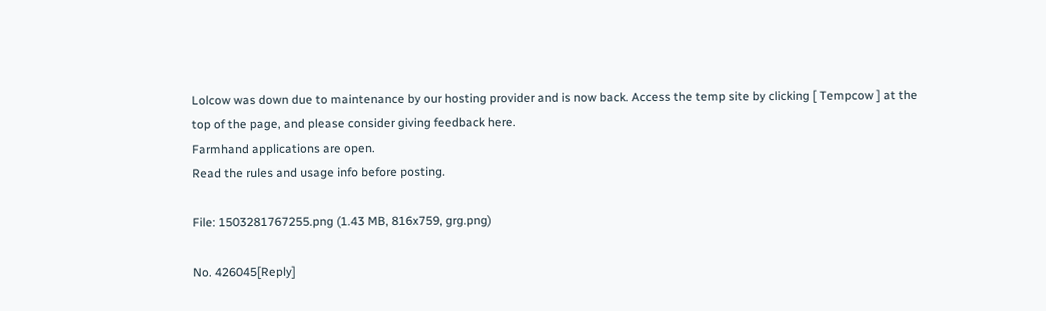Lolcow was down due to maintenance by our hosting provider and is now back. Access the temp site by clicking [ Tempcow ] at the top of the page, and please consider giving feedback here.
Farmhand applications are open.
Read the rules and usage info before posting.

File: 1503281767255.png (1.43 MB, 816x759, grg.png)

No. 426045[Reply]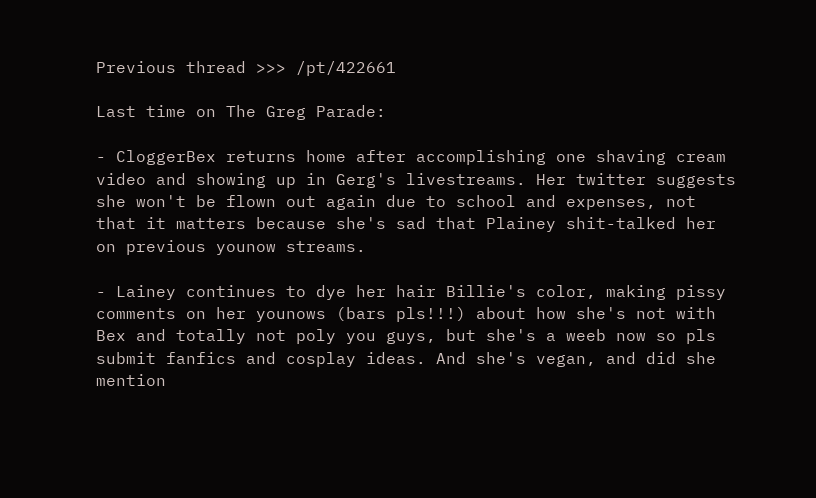Previous thread >>> /pt/422661

Last time on The Greg Parade:

- CloggerBex returns home after accomplishing one shaving cream video and showing up in Gerg's livestreams. Her twitter suggests she won't be flown out again due to school and expenses, not that it matters because she's sad that Plainey shit-talked her on previous younow streams.

- Lainey continues to dye her hair Billie's color, making pissy comments on her younows (bars pls!!!) about how she's not with Bex and totally not poly you guys, but she's a weeb now so pls submit fanfics and cosplay ideas. And she's vegan, and did she mention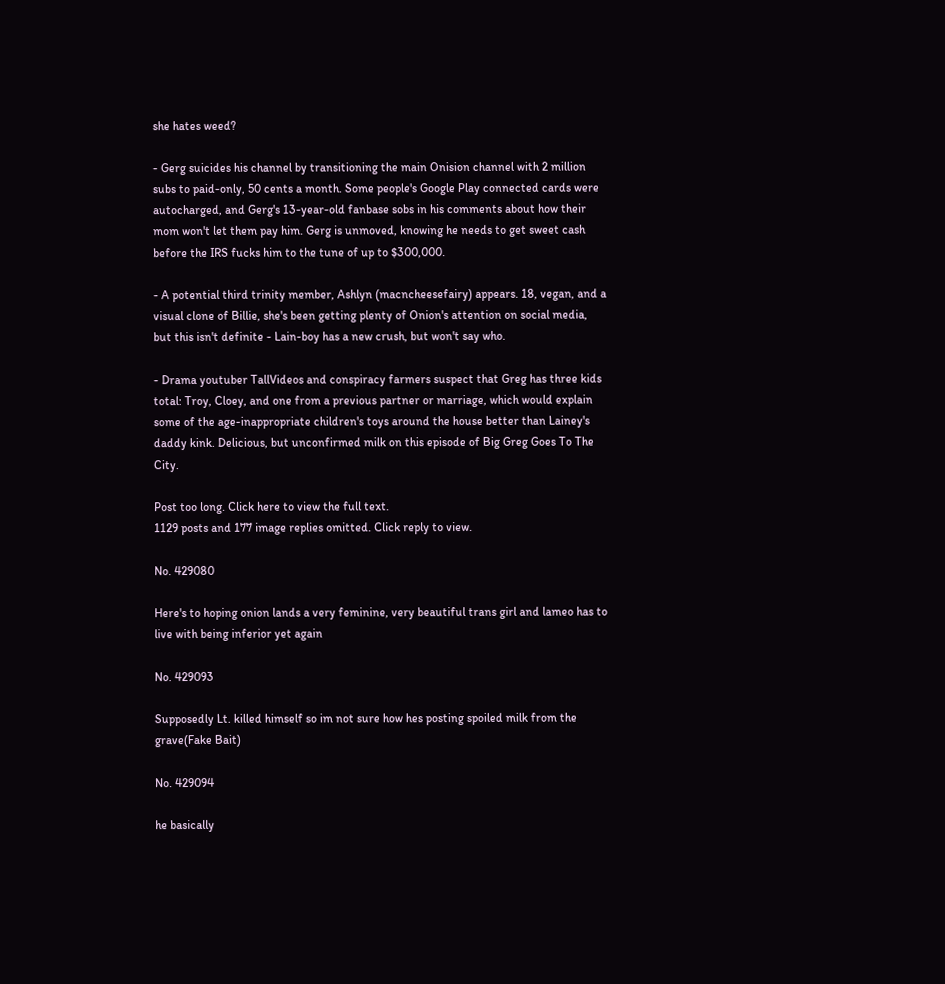she hates weed?

- Gerg suicides his channel by transitioning the main Onision channel with 2 million subs to paid-only, 50 cents a month. Some people's Google Play connected cards were autocharged, and Gerg's 13-year-old fanbase sobs in his comments about how their mom won't let them pay him. Gerg is unmoved, knowing he needs to get sweet cash before the IRS fucks him to the tune of up to $300,000.

- A potential third trinity member, Ashlyn (macncheesefairy) appears. 18, vegan, and a visual clone of Billie, she's been getting plenty of Onion's attention on social media, but this isn't definite - Lain-boy has a new crush, but won't say who.

- Drama youtuber TallVideos and conspiracy farmers suspect that Greg has three kids total: Troy, Cloey, and one from a previous partner or marriage, which would explain some of the age-inappropriate children's toys around the house better than Lainey's daddy kink. Delicious, but unconfirmed milk on this episode of Big Greg Goes To The City.

Post too long. Click here to view the full text.
1129 posts and 177 image replies omitted. Click reply to view.

No. 429080

Here's to hoping onion lands a very feminine, very beautiful trans girl and lameo has to live with being inferior yet again

No. 429093

Supposedly Lt. killed himself so im not sure how hes posting spoiled milk from the grave(Fake Bait)

No. 429094

he basically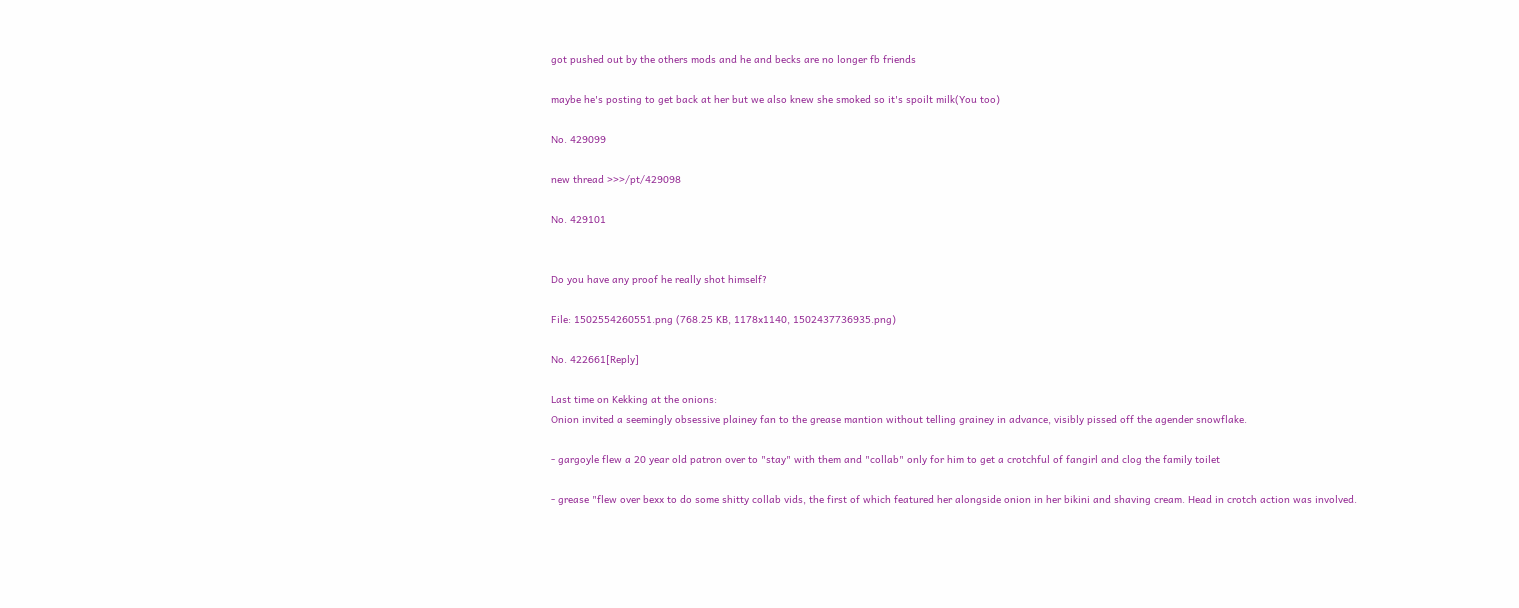got pushed out by the others mods and he and becks are no longer fb friends

maybe he's posting to get back at her but we also knew she smoked so it's spoilt milk(You too)

No. 429099

new thread >>>/pt/429098

No. 429101


Do you have any proof he really shot himself?

File: 1502554260551.png (768.25 KB, 1178x1140, 1502437736935.png)

No. 422661[Reply]

Last time on Kekking at the onions:
Onion invited a seemingly obsessive plainey fan to the grease mantion without telling grainey in advance, visibly pissed off the agender snowflake.

- gargoyle flew a 20 year old patron over to "stay" with them and "collab" only for him to get a crotchful of fangirl and clog the family toilet

- grease "flew over bexx to do some shitty collab vids, the first of which featured her alongside onion in her bikini and shaving cream. Head in crotch action was involved.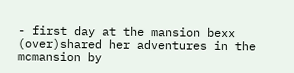- first day at the mansion bexx (over)shared her adventures in the mcmansion by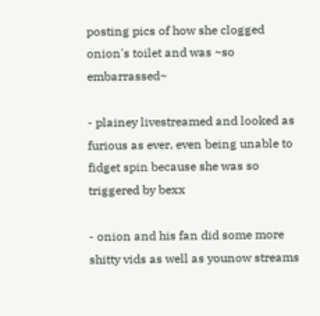posting pics of how she clogged onion's toilet and was ~so embarrassed~

- plainey livestreamed and looked as furious as ever, even being unable to fidget spin because she was so triggered by bexx

- onion and his fan did some more shitty vids as well as younow streams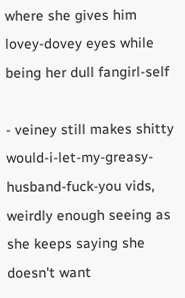where she gives him lovey-dovey eyes while being her dull fangirl-self

- veiney still makes shitty would-i-let-my-greasy-husband-fuck-you vids, weirdly enough seeing as she keeps saying she doesn't want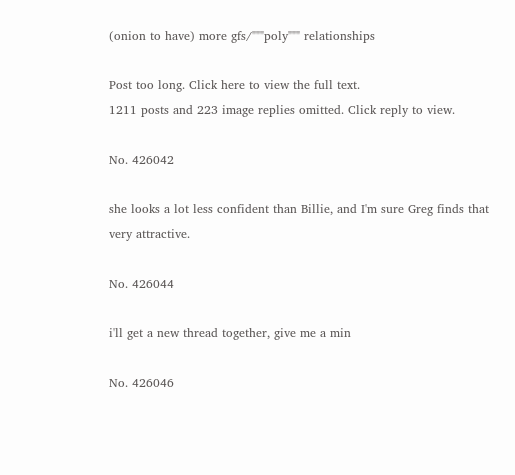(onion to have) more gfs/"""poly""" relationships

Post too long. Click here to view the full text.
1211 posts and 223 image replies omitted. Click reply to view.

No. 426042

she looks a lot less confident than Billie, and I'm sure Greg finds that very attractive.

No. 426044

i'll get a new thread together, give me a min

No. 426046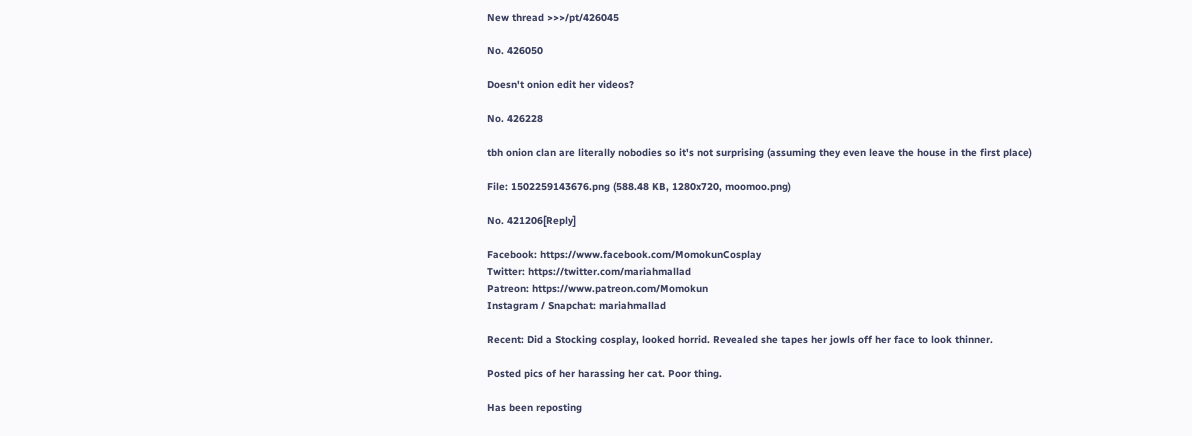New thread >>>/pt/426045

No. 426050

Doesn't onion edit her videos?

No. 426228

tbh onion clan are literally nobodies so it's not surprising (assuming they even leave the house in the first place)

File: 1502259143676.png (588.48 KB, 1280x720, moomoo.png)

No. 421206[Reply]

Facebook: https://www.facebook.com/MomokunCosplay
Twitter: https://twitter.com/mariahmallad
Patreon: https://www.patreon.com/Momokun
Instagram / Snapchat: mariahmallad

Recent: Did a Stocking cosplay, looked horrid. Revealed she tapes her jowls off her face to look thinner.

Posted pics of her harassing her cat. Poor thing.

Has been reposting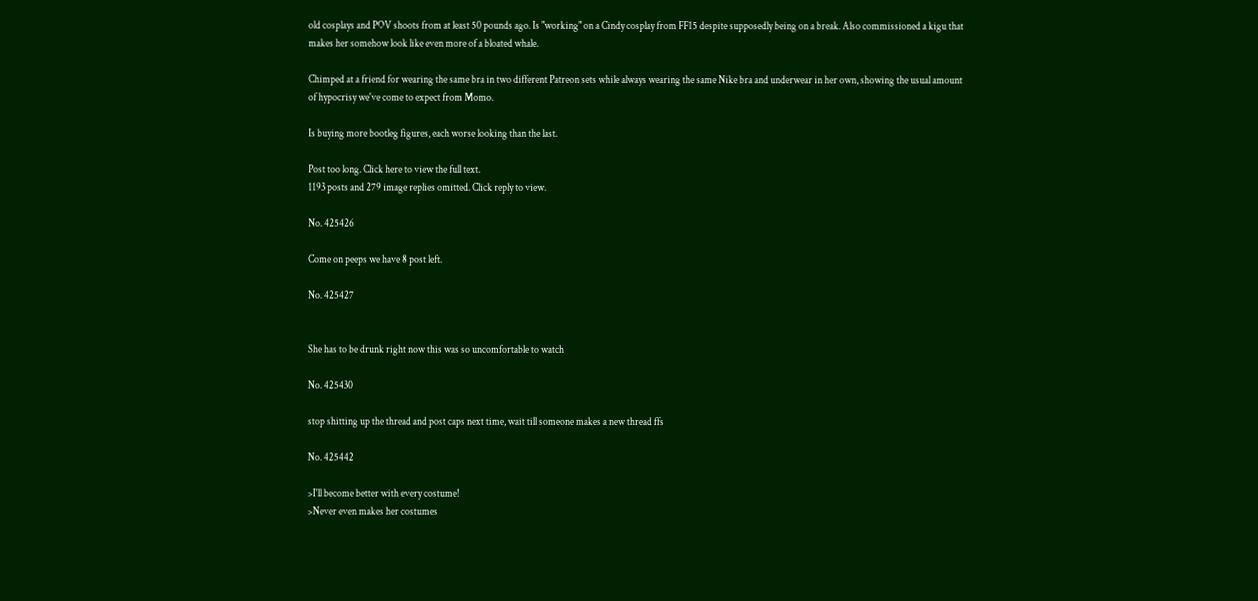old cosplays and POV shoots from at least 50 pounds ago. Is "working" on a Cindy cosplay from FF15 despite supposedly being on a break. Also commissioned a kigu that makes her somehow look like even more of a bloated whale.

Chimped at a friend for wearing the same bra in two different Patreon sets while always wearing the same Nike bra and underwear in her own, showing the usual amount of hypocrisy we've come to expect from Momo.

Is buying more bootleg figures, each worse looking than the last.

Post too long. Click here to view the full text.
1193 posts and 279 image replies omitted. Click reply to view.

No. 425426

Come on peeps we have 8 post left.

No. 425427


She has to be drunk right now this was so uncomfortable to watch

No. 425430

stop shitting up the thread and post caps next time, wait till someone makes a new thread ffs

No. 425442

>I'll become better with every costume!
>Never even makes her costumes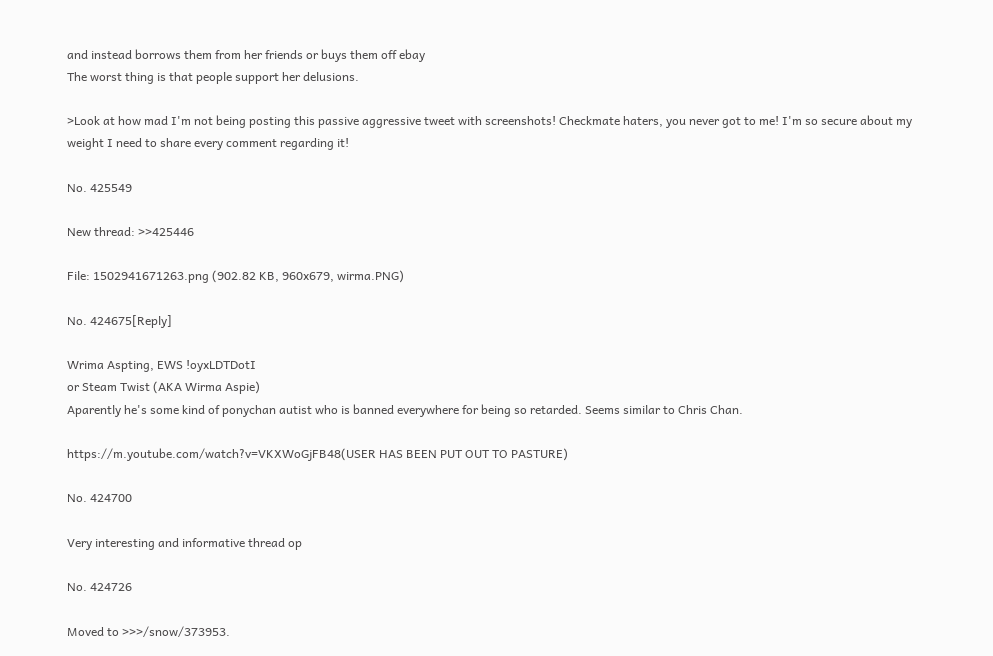and instead borrows them from her friends or buys them off ebay
The worst thing is that people support her delusions.

>Look at how mad I'm not being posting this passive aggressive tweet with screenshots! Checkmate haters, you never got to me! I'm so secure about my weight I need to share every comment regarding it!

No. 425549

New thread: >>425446

File: 1502941671263.png (902.82 KB, 960x679, wirma.PNG)

No. 424675[Reply]

Wrima Aspting, EWS !oyxLDTDotI
or Steam Twist (AKA Wirma Aspie)
Aparently he's some kind of ponychan autist who is banned everywhere for being so retarded. Seems similar to Chris Chan.

https://m.youtube.com/watch?v=VKXWoGjFB48(USER HAS BEEN PUT OUT TO PASTURE)

No. 424700

Very interesting and informative thread op

No. 424726

Moved to >>>/snow/373953.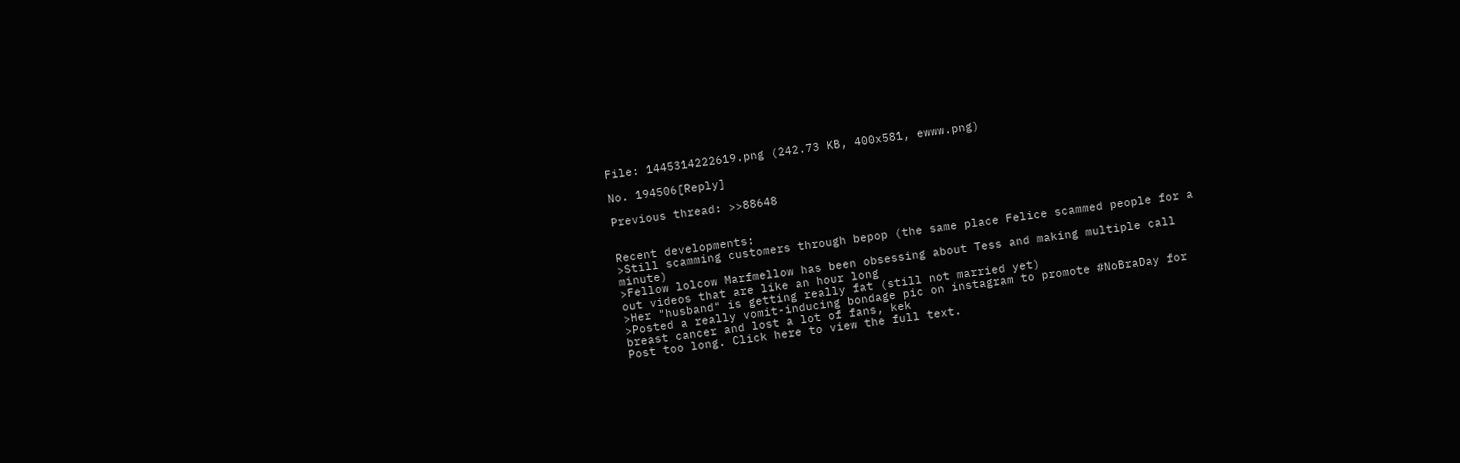File: 1445314222619.png (242.73 KB, 400x581, ewww.png)

No. 194506[Reply]

Previous thread: >>88648


Recent developments:
>Still scamming customers through bepop (the same place Felice scammed people for a minute)
>Fellow lolcow Marfmellow has been obsessing about Tess and making multiple call out videos that are like an hour long
>Her "husband" is getting really fat (still not married yet)
>Posted a really vomit-inducing bondage pic on instagram to promote #NoBraDay for breast cancer and lost a lot of fans, kek
Post too long. Click here to view the full text.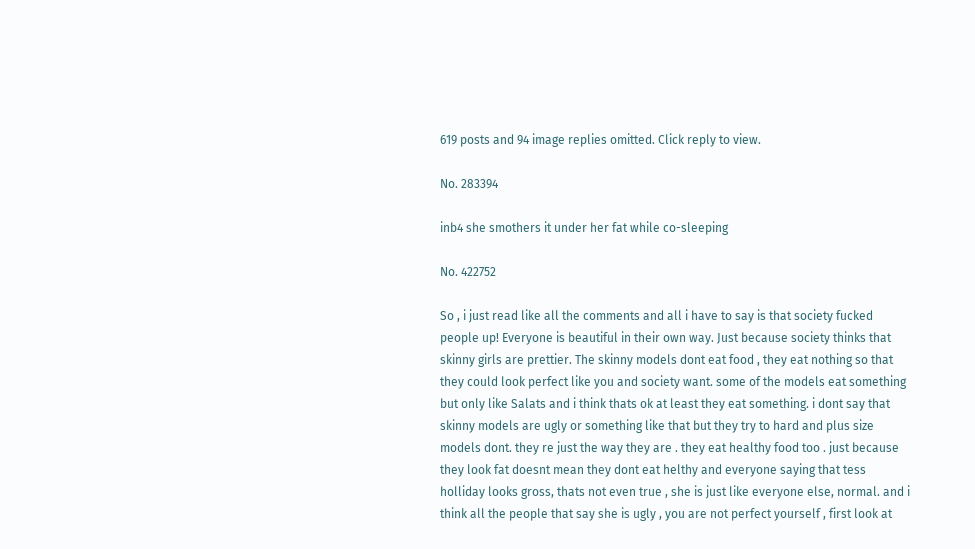619 posts and 94 image replies omitted. Click reply to view.

No. 283394

inb4 she smothers it under her fat while co-sleeping

No. 422752

So , i just read like all the comments and all i have to say is that society fucked people up! Everyone is beautiful in their own way. Just because society thinks that skinny girls are prettier. The skinny models dont eat food , they eat nothing so that they could look perfect like you and society want. some of the models eat something but only like Salats and i think thats ok at least they eat something. i dont say that skinny models are ugly or something like that but they try to hard and plus size models dont. they re just the way they are . they eat healthy food too . just because they look fat doesnt mean they dont eat helthy and everyone saying that tess holliday looks gross, thats not even true , she is just like everyone else, normal. and i think all the people that say she is ugly , you are not perfect yourself , first look at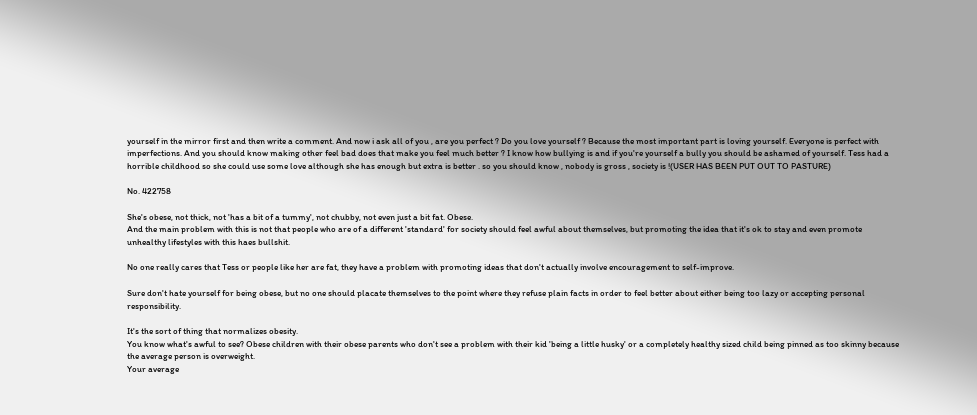yourself in the mirror first and then write a comment. And now i ask all of you , are you perfect ? Do you love yourself ? Because the most important part is loving yourself. Everyone is perfect with imperfections. And you should know making other feel bad does that make you feel much better ? I know how bullying is and if you're yourself a bully you should be ashamed of yourself. Tess had a horrible childhood so she could use some love although she has enough but extra is better . so you should know , nobody is gross , society is !(USER HAS BEEN PUT OUT TO PASTURE)

No. 422758

She's obese, not thick, not 'has a bit of a tummy', not chubby, not even just a bit fat. Obese.
And the main problem with this is not that people who are of a different 'standard' for society should feel awful about themselves, but promoting the idea that it's ok to stay and even promote unhealthy lifestyles with this haes bullshit.

No one really cares that Tess or people like her are fat, they have a problem with promoting ideas that don't actually involve encouragement to self-improve.

Sure don't hate yourself for being obese, but no one should placate themselves to the point where they refuse plain facts in order to feel better about either being too lazy or accepting personal responsibility.

It's the sort of thing that normalizes obesity.
You know what's awful to see? Obese children with their obese parents who don't see a problem with their kid 'being a little husky' or a completely healthy sized child being pinned as too skinny because the average person is overweight.
Your average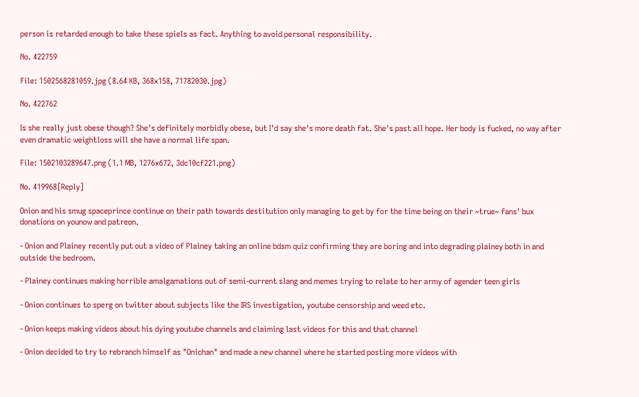person is retarded enough to take these spiels as fact. Anything to avoid personal responsibility.

No. 422759

File: 1502568281059.jpg (8.64 KB, 368x158, 71782030.jpg)

No. 422762

Is she really just obese though? She's definitely morbidly obese, but I'd say she's more death fat. She's past all hope. Her body is fucked, no way after even dramatic weightloss will she have a normal life span.

File: 1502103289647.png (1.1 MB, 1276x672, 3dc10cf221.png)

No. 419968[Reply]

Onion and his smug spaceprince continue on their path towards destitution only managing to get by for the time being on their ~true~ fans' bux donations on younow and patreon.

- Onion and Plainey recently put out a video of Plainey taking an online bdsm quiz confirming they are boring and into degrading plainey both in and outside the bedroom.

- Plainey continues making horrible amalgamations out of semi-current slang and memes trying to relate to her army of agender teen girls

- Onion continues to sperg on twitter about subjects like the IRS investigation, youtube censorship and weed etc.

- Onion keeps making videos about his dying youtube channels and claiming last videos for this and that channel

- Onion decided to try to rebranch himself as "Onichan" and made a new channel where he started posting more videos with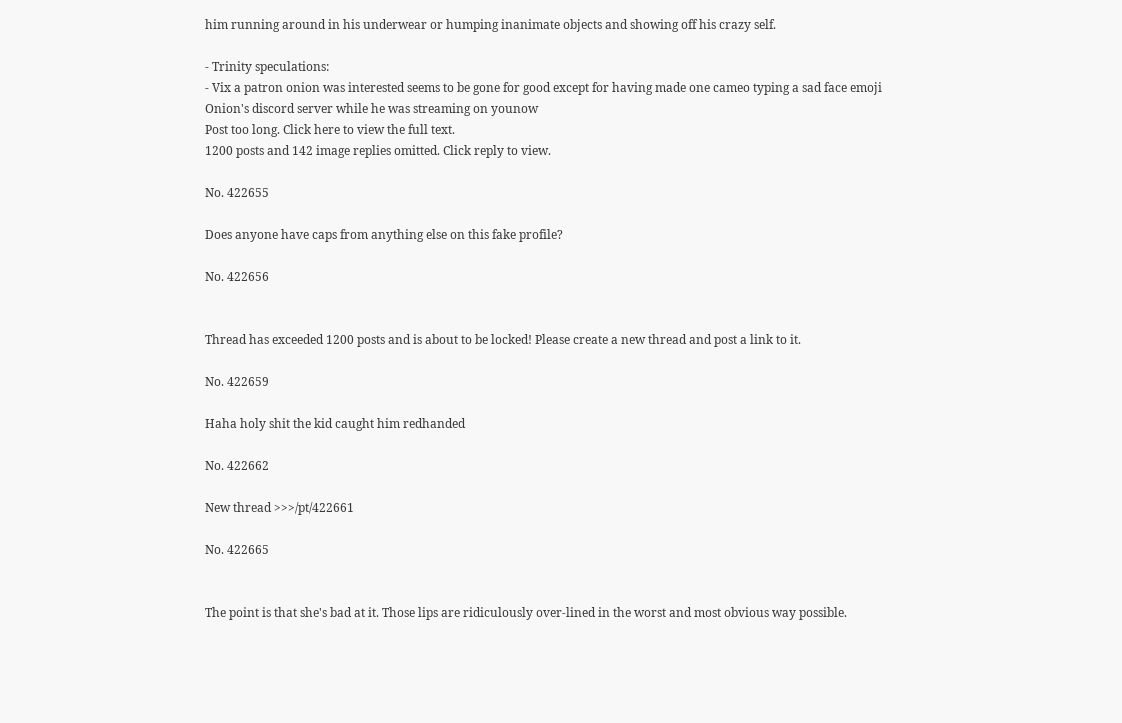him running around in his underwear or humping inanimate objects and showing off his crazy self.

- Trinity speculations:
- Vix a patron onion was interested seems to be gone for good except for having made one cameo typing a sad face emoji Onion's discord server while he was streaming on younow
Post too long. Click here to view the full text.
1200 posts and 142 image replies omitted. Click reply to view.

No. 422655

Does anyone have caps from anything else on this fake profile?

No. 422656


Thread has exceeded 1200 posts and is about to be locked! Please create a new thread and post a link to it.

No. 422659

Haha holy shit the kid caught him redhanded

No. 422662

New thread >>>/pt/422661

No. 422665


The point is that she's bad at it. Those lips are ridiculously over-lined in the worst and most obvious way possible.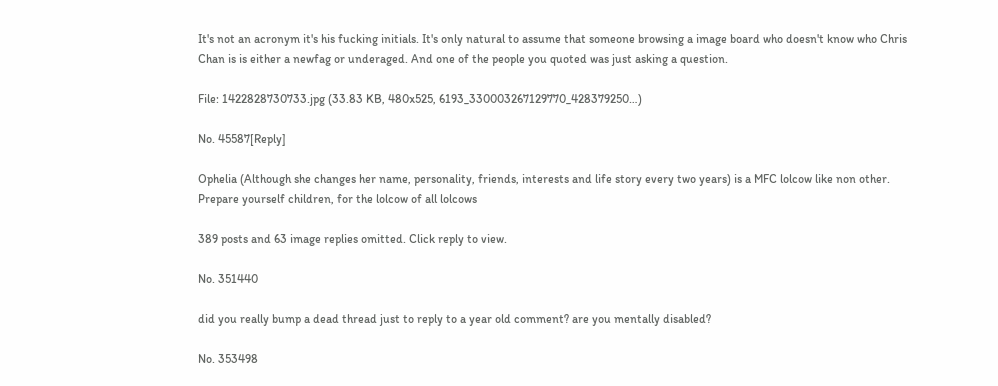It's not an acronym it's his fucking initials. It's only natural to assume that someone browsing a image board who doesn't know who Chris Chan is is either a newfag or underaged. And one of the people you quoted was just asking a question.

File: 1422828730733.jpg (33.83 KB, 480x525, 6193_330003267129770_428379250…)

No. 45587[Reply]

Ophelia (Although she changes her name, personality, friends, interests and life story every two years) is a MFC lolcow like non other. Prepare yourself children, for the lolcow of all lolcows

389 posts and 63 image replies omitted. Click reply to view.

No. 351440

did you really bump a dead thread just to reply to a year old comment? are you mentally disabled?

No. 353498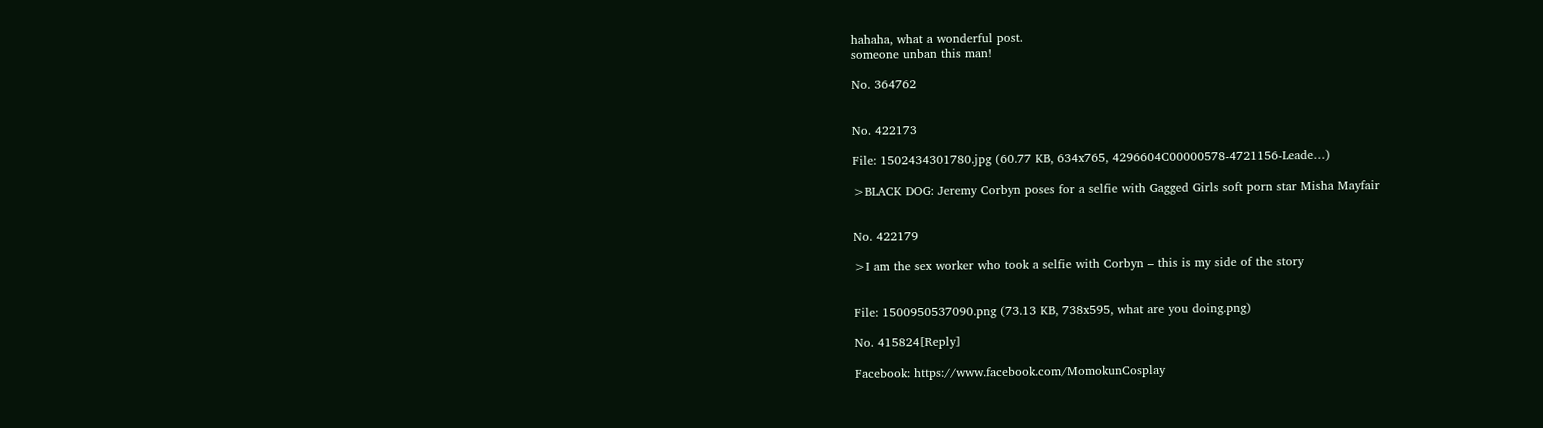hahaha, what a wonderful post.
someone unban this man!

No. 364762


No. 422173

File: 1502434301780.jpg (60.77 KB, 634x765, 4296604C00000578-4721156-Leade…)

>BLACK DOG: Jeremy Corbyn poses for a selfie with Gagged Girls soft porn star Misha Mayfair


No. 422179

>I am the sex worker who took a selfie with Corbyn – this is my side of the story


File: 1500950537090.png (73.13 KB, 738x595, what are you doing.png)

No. 415824[Reply]

Facebook: https://www.facebook.com/MomokunCosplay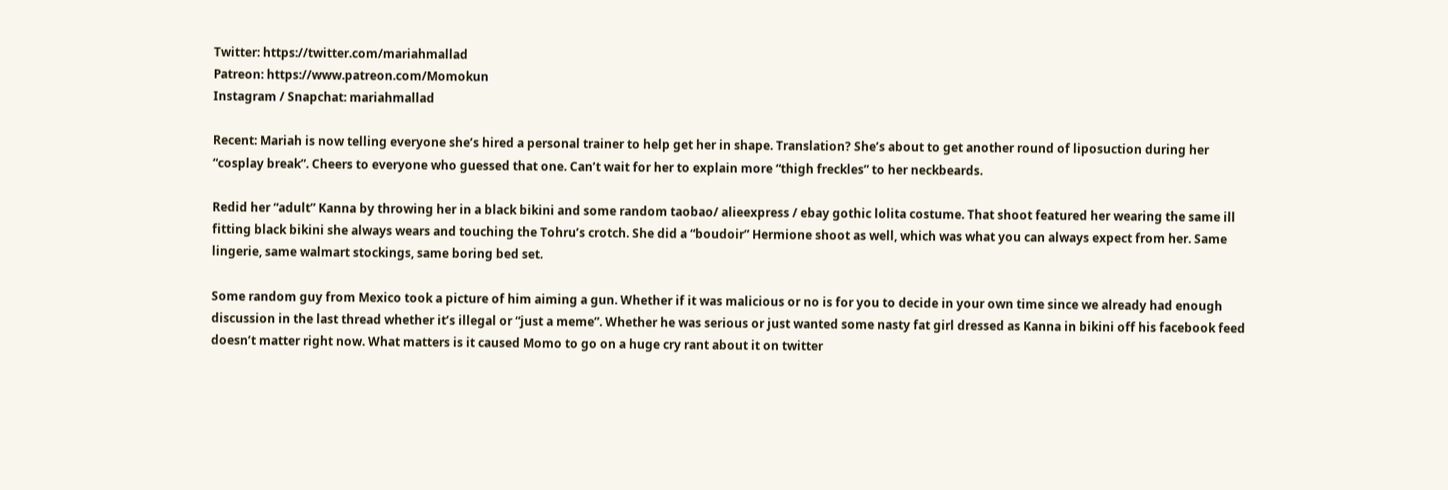Twitter: https://twitter.com/mariahmallad
Patreon: https://www.patreon.com/Momokun
Instagram / Snapchat: mariahmallad

Recent: Mariah is now telling everyone she’s hired a personal trainer to help get her in shape. Translation? She’s about to get another round of liposuction during her “cosplay break”. Cheers to everyone who guessed that one. Can’t wait for her to explain more “thigh freckles” to her neckbeards.

Redid her “adult” Kanna by throwing her in a black bikini and some random taobao/ alieexpress / ebay gothic lolita costume. That shoot featured her wearing the same ill fitting black bikini she always wears and touching the Tohru’s crotch. She did a “boudoir” Hermione shoot as well, which was what you can always expect from her. Same lingerie, same walmart stockings, same boring bed set.

Some random guy from Mexico took a picture of him aiming a gun. Whether if it was malicious or no is for you to decide in your own time since we already had enough discussion in the last thread whether it’s illegal or “just a meme”. Whether he was serious or just wanted some nasty fat girl dressed as Kanna in bikini off his facebook feed doesn’t matter right now. What matters is it caused Momo to go on a huge cry rant about it on twitter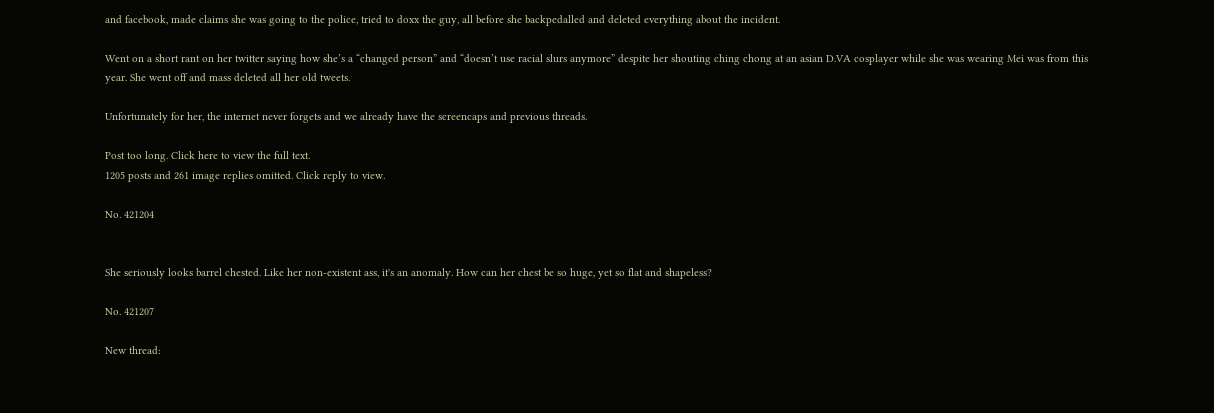and facebook, made claims she was going to the police, tried to doxx the guy, all before she backpedalled and deleted everything about the incident.

Went on a short rant on her twitter saying how she’s a “changed person” and “doesn’t use racial slurs anymore” despite her shouting ching chong at an asian D.VA cosplayer while she was wearing Mei was from this year. She went off and mass deleted all her old tweets.

Unfortunately for her, the internet never forgets and we already have the screencaps and previous threads.

Post too long. Click here to view the full text.
1205 posts and 261 image replies omitted. Click reply to view.

No. 421204


She seriously looks barrel chested. Like her non-existent ass, it's an anomaly. How can her chest be so huge, yet so flat and shapeless?

No. 421207

New thread: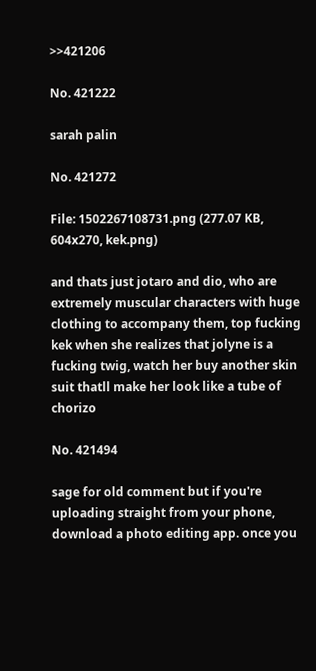>>421206

No. 421222

sarah palin

No. 421272

File: 1502267108731.png (277.07 KB, 604x270, kek.png)

and thats just jotaro and dio, who are extremely muscular characters with huge clothing to accompany them, top fucking kek when she realizes that jolyne is a fucking twig, watch her buy another skin suit thatll make her look like a tube of chorizo

No. 421494

sage for old comment but if you're uploading straight from your phone, download a photo editing app. once you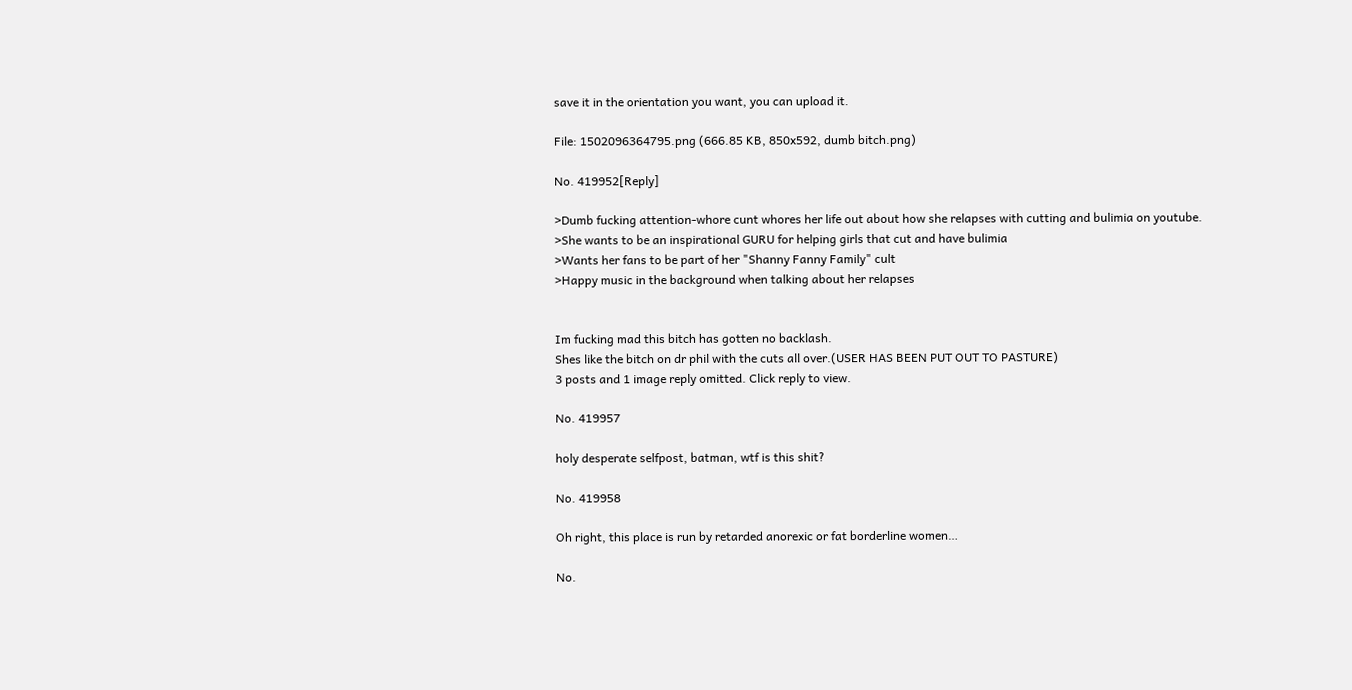save it in the orientation you want, you can upload it.

File: 1502096364795.png (666.85 KB, 850x592, dumb bitch.png)

No. 419952[Reply]

>Dumb fucking attention-whore cunt whores her life out about how she relapses with cutting and bulimia on youtube.
>She wants to be an inspirational GURU for helping girls that cut and have bulimia
>Wants her fans to be part of her "Shanny Fanny Family" cult
>Happy music in the background when talking about her relapses


Im fucking mad this bitch has gotten no backlash.
Shes like the bitch on dr phil with the cuts all over.(USER HAS BEEN PUT OUT TO PASTURE)
3 posts and 1 image reply omitted. Click reply to view.

No. 419957

holy desperate selfpost, batman, wtf is this shit?

No. 419958

Oh right, this place is run by retarded anorexic or fat borderline women…

No.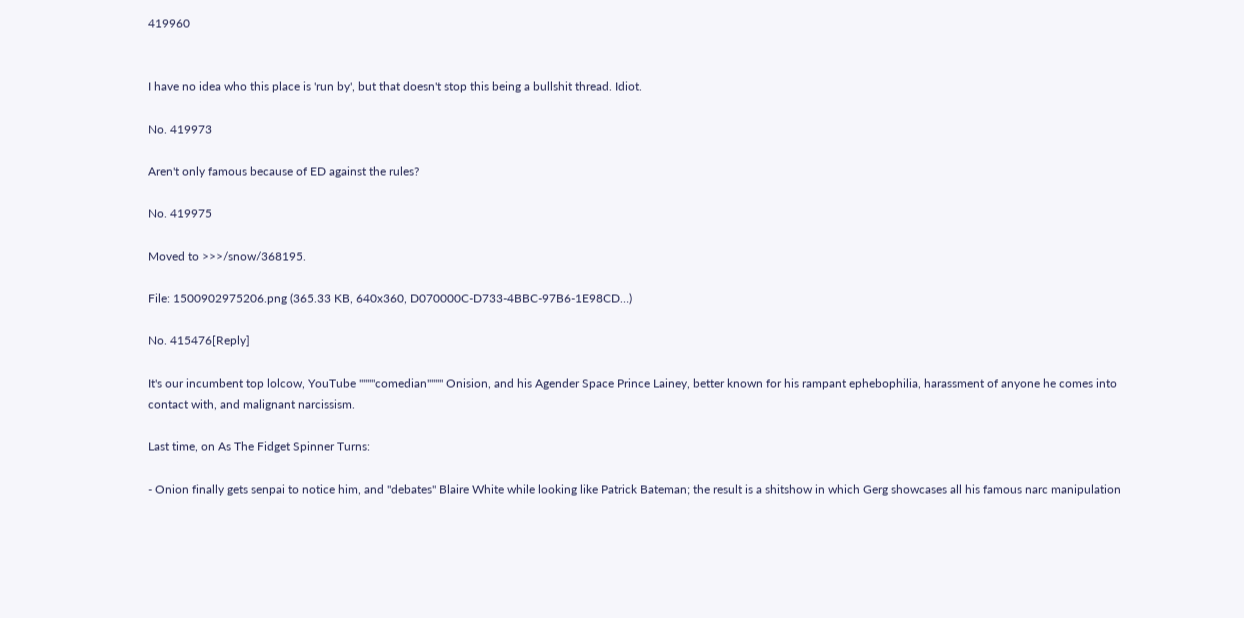419960


I have no idea who this place is 'run by', but that doesn't stop this being a bullshit thread. Idiot.

No. 419973

Aren't only famous because of ED against the rules?

No. 419975

Moved to >>>/snow/368195.

File: 1500902975206.png (365.33 KB, 640x360, D070000C-D733-4BBC-97B6-1E98CD…)

No. 415476[Reply]

It's our incumbent top lolcow, YouTube """"comedian"""" Onision, and his Agender Space Prince Lainey, better known for his rampant ephebophilia, harassment of anyone he comes into contact with, and malignant narcissism.

Last time, on As The Fidget Spinner Turns:

- Onion finally gets senpai to notice him, and "debates" Blaire White while looking like Patrick Bateman; the result is a shitshow in which Gerg showcases all his famous narc manipulation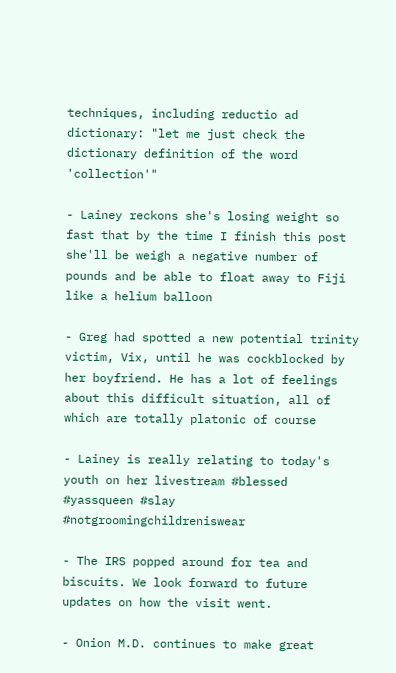techniques, including reductio ad dictionary: "let me just check the dictionary definition of the word 'collection'"

- Lainey reckons she's losing weight so fast that by the time I finish this post she'll be weigh a negative number of pounds and be able to float away to Fiji like a helium balloon

- Greg had spotted a new potential trinity victim, Vix, until he was cockblocked by her boyfriend. He has a lot of feelings about this difficult situation, all of which are totally platonic of course

- Lainey is really relating to today's youth on her livestream #blessed #yassqueen #slay #notgroomingchildreniswear

- The IRS popped around for tea and biscuits. We look forward to future updates on how the visit went.

- Onion M.D. continues to make great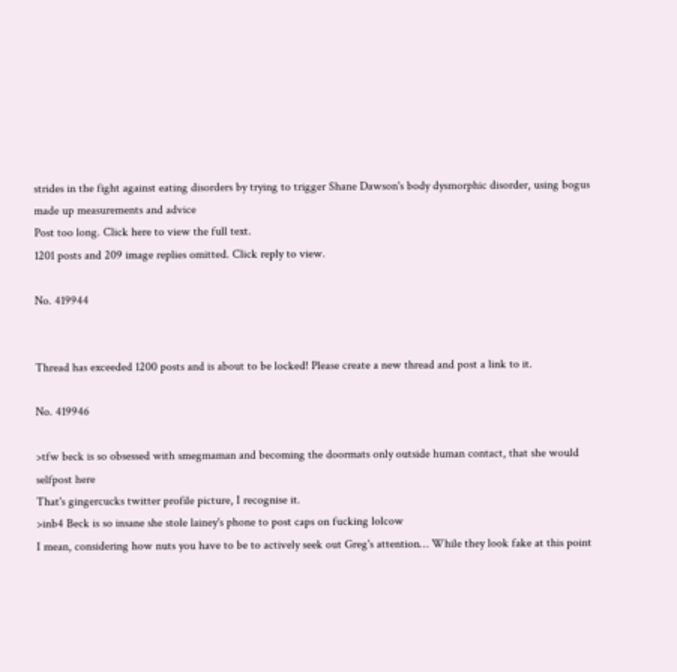strides in the fight against eating disorders by trying to trigger Shane Dawson's body dysmorphic disorder, using bogus made up measurements and advice
Post too long. Click here to view the full text.
1201 posts and 209 image replies omitted. Click reply to view.

No. 419944


Thread has exceeded 1200 posts and is about to be locked! Please create a new thread and post a link to it.

No. 419946

>tfw beck is so obsessed with smegmaman and becoming the doormats only outside human contact, that she would selfpost here
That's gingercucks twitter profile picture, I recognise it.
>inb4 Beck is so insane she stole lainey's phone to post caps on fucking lolcow
I mean, considering how nuts you have to be to actively seek out Greg's attention… While they look fake at this point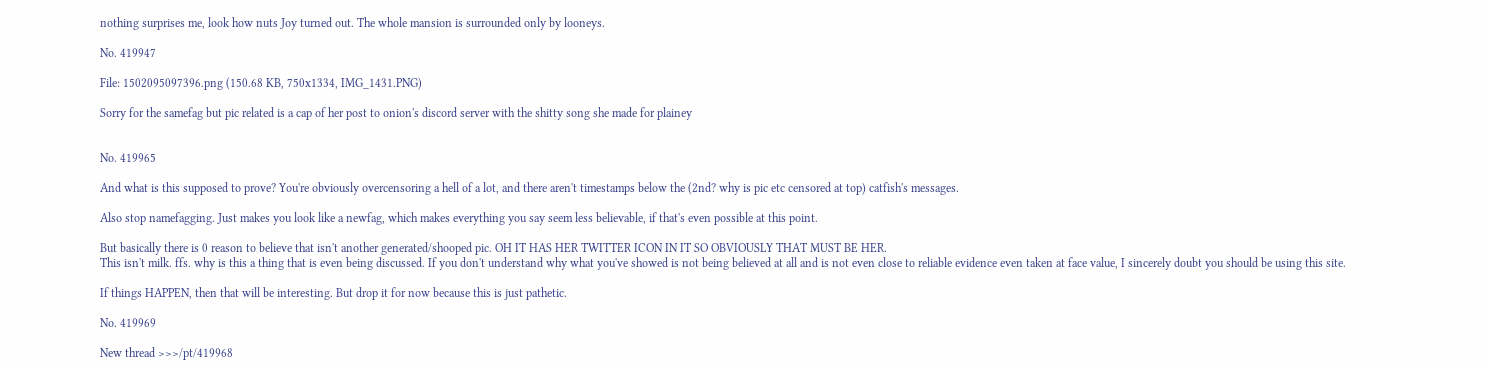nothing surprises me, look how nuts Joy turned out. The whole mansion is surrounded only by looneys.

No. 419947

File: 1502095097396.png (150.68 KB, 750x1334, IMG_1431.PNG)

Sorry for the samefag but pic related is a cap of her post to onion's discord server with the shitty song she made for plainey


No. 419965

And what is this supposed to prove? You're obviously overcensoring a hell of a lot, and there aren't timestamps below the (2nd? why is pic etc censored at top) catfish's messages.

Also stop namefagging. Just makes you look like a newfag, which makes everything you say seem less believable, if that's even possible at this point.

But basically there is 0 reason to believe that isn't another generated/shooped pic. OH IT HAS HER TWITTER ICON IN IT SO OBVIOUSLY THAT MUST BE HER.
This isn't milk. ffs. why is this a thing that is even being discussed. If you don't understand why what you've showed is not being believed at all and is not even close to reliable evidence even taken at face value, I sincerely doubt you should be using this site.

If things HAPPEN, then that will be interesting. But drop it for now because this is just pathetic.

No. 419969

New thread >>>/pt/419968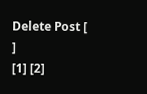Delete Post [ ]
[1] [2]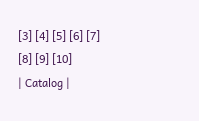[3] [4] [5] [6] [7] [8] [9] [10]
| Catalog |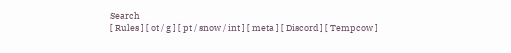Search
[ Rules ] [ ot / g ] [ pt / snow / int ] [ meta ] [ Discord ] [ Tempcow ]